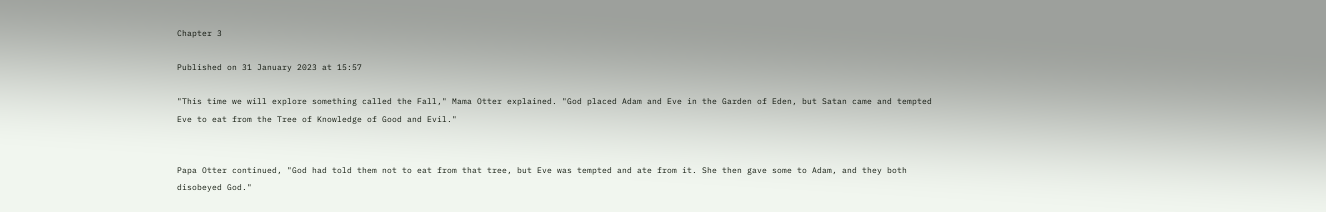Chapter 3

Published on 31 January 2023 at 15:57

"This time we will explore something called the Fall," Mama Otter explained. "God placed Adam and Eve in the Garden of Eden, but Satan came and tempted Eve to eat from the Tree of Knowledge of Good and Evil."


Papa Otter continued, "God had told them not to eat from that tree, but Eve was tempted and ate from it. She then gave some to Adam, and they both disobeyed God."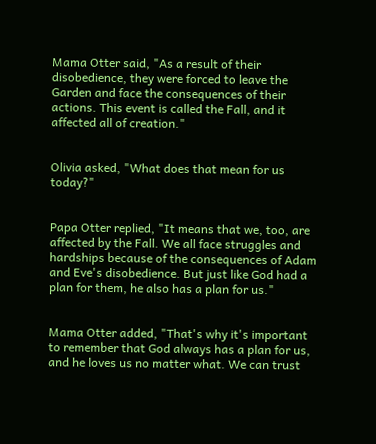Mama Otter said, "As a result of their disobedience, they were forced to leave the Garden and face the consequences of their actions. This event is called the Fall, and it affected all of creation."


Olivia asked, "What does that mean for us today?"


Papa Otter replied, "It means that we, too, are affected by the Fall. We all face struggles and hardships because of the consequences of Adam and Eve's disobedience. But just like God had a plan for them, he also has a plan for us."


Mama Otter added, "That's why it's important to remember that God always has a plan for us, and he loves us no matter what. We can trust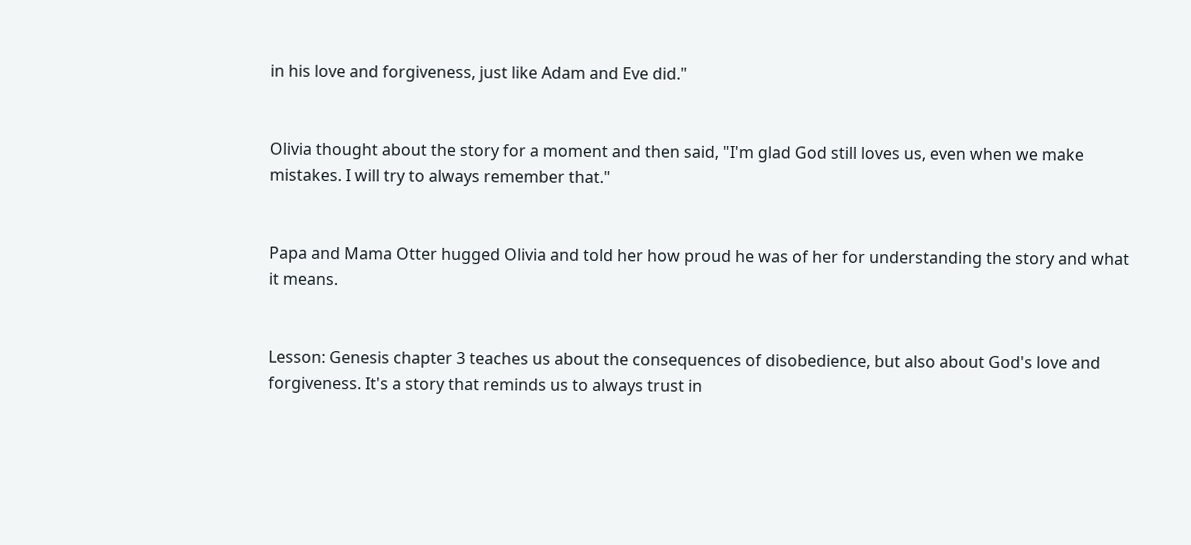in his love and forgiveness, just like Adam and Eve did."


Olivia thought about the story for a moment and then said, "I'm glad God still loves us, even when we make mistakes. I will try to always remember that."


Papa and Mama Otter hugged Olivia and told her how proud he was of her for understanding the story and what it means.


Lesson: Genesis chapter 3 teaches us about the consequences of disobedience, but also about God's love and forgiveness. It's a story that reminds us to always trust in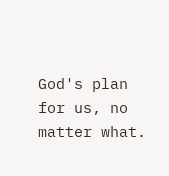God's plan for us, no matter what.